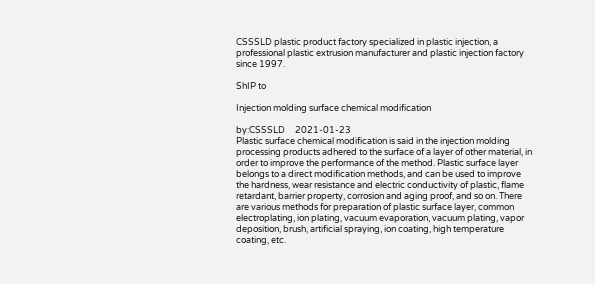CSSSLD plastic product factory specialized in plastic injection, a professional plastic extrusion manufacturer and plastic injection factory since 1997.

ShIP to

Injection molding surface chemical modification

by:CSSSLD     2021-01-23
Plastic surface chemical modification is said in the injection molding processing products adhered to the surface of a layer of other material, in order to improve the performance of the method. Plastic surface layer belongs to a direct modification methods, and can be used to improve the hardness, wear resistance and electric conductivity of plastic, flame retardant, barrier property, corrosion and aging proof, and so on. There are various methods for preparation of plastic surface layer, common electroplating, ion plating, vacuum evaporation, vacuum plating, vapor deposition, brush, artificial spraying, ion coating, high temperature coating, etc.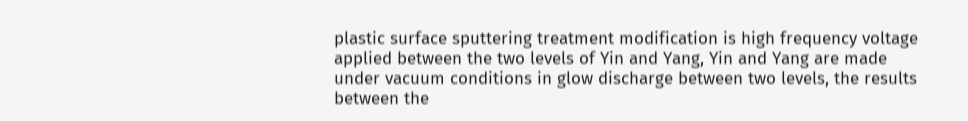plastic surface sputtering treatment modification is high frequency voltage applied between the two levels of Yin and Yang, Yin and Yang are made under vacuum conditions in glow discharge between two levels, the results between the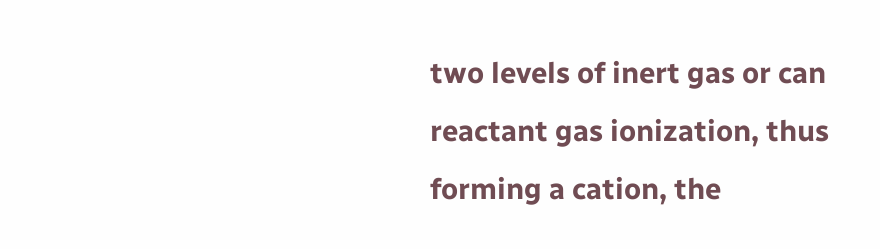two levels of inert gas or can reactant gas ionization, thus forming a cation, the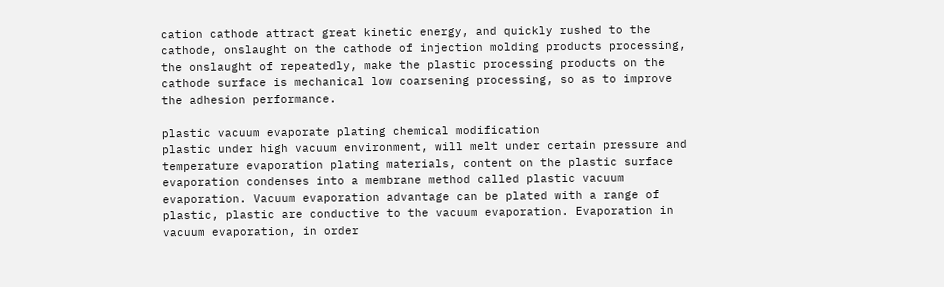cation cathode attract great kinetic energy, and quickly rushed to the cathode, onslaught on the cathode of injection molding products processing, the onslaught of repeatedly, make the plastic processing products on the cathode surface is mechanical low coarsening processing, so as to improve the adhesion performance.

plastic vacuum evaporate plating chemical modification
plastic under high vacuum environment, will melt under certain pressure and temperature evaporation plating materials, content on the plastic surface evaporation condenses into a membrane method called plastic vacuum evaporation. Vacuum evaporation advantage can be plated with a range of plastic, plastic are conductive to the vacuum evaporation. Evaporation in vacuum evaporation, in order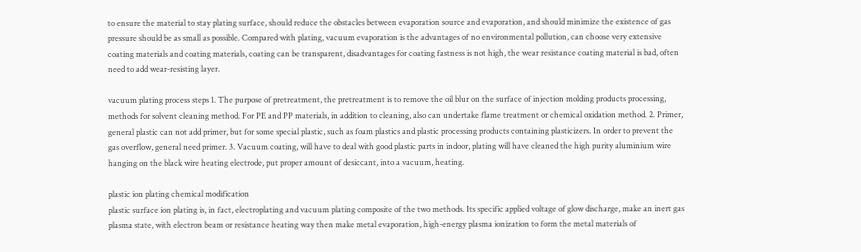to ensure the material to stay plating surface, should reduce the obstacles between evaporation source and evaporation, and should minimize the existence of gas pressure should be as small as possible. Compared with plating, vacuum evaporation is the advantages of no environmental pollution, can choose very extensive coating materials and coating materials, coating can be transparent, disadvantages for coating fastness is not high, the wear resistance coating material is bad, often need to add wear-resisting layer.

vacuum plating process steps 1. The purpose of pretreatment, the pretreatment is to remove the oil blur on the surface of injection molding products processing, methods for solvent cleaning method. For PE and PP materials, in addition to cleaning, also can undertake flame treatment or chemical oxidation method. 2. Primer, general plastic can not add primer, but for some special plastic, such as foam plastics and plastic processing products containing plasticizers. In order to prevent the gas overflow, general need primer. 3. Vacuum coating, will have to deal with good plastic parts in indoor, plating will have cleaned the high purity aluminium wire hanging on the black wire heating electrode, put proper amount of desiccant, into a vacuum, heating.

plastic ion plating chemical modification
plastic surface ion plating is, in fact, electroplating and vacuum plating composite of the two methods. Its specific applied voltage of glow discharge, make an inert gas plasma state, with electron beam or resistance heating way then make metal evaporation, high-energy plasma ionization to form the metal materials of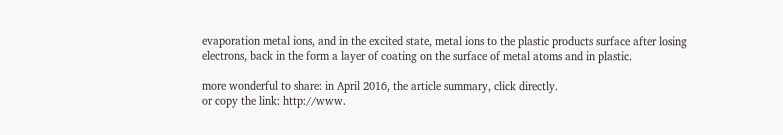evaporation metal ions, and in the excited state, metal ions to the plastic products surface after losing electrons, back in the form a layer of coating on the surface of metal atoms and in plastic.

more wonderful to share: in April 2016, the article summary, click directly.
or copy the link: http://www.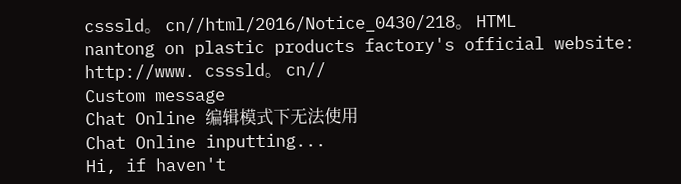csssld。 cn//html/2016/Notice_0430/218。 HTML
nantong on plastic products factory's official website: http://www. csssld。 cn//
Custom message
Chat Online 编辑模式下无法使用
Chat Online inputting...
Hi, if haven't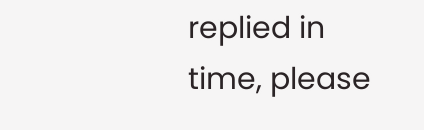replied in time, please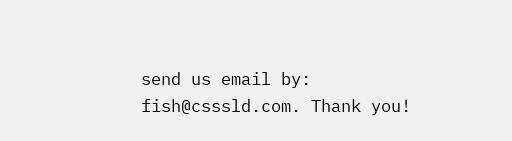send us email by: fish@csssld.com. Thank you!